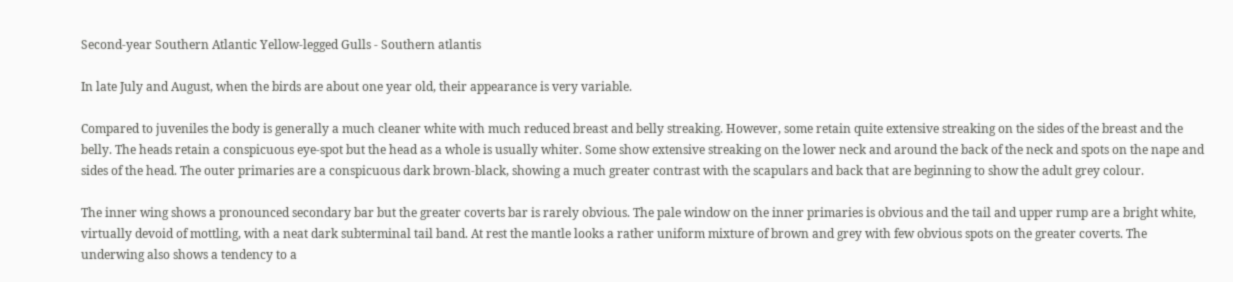Second-year Southern Atlantic Yellow-legged Gulls - Southern atlantis

In late July and August, when the birds are about one year old, their appearance is very variable.

Compared to juveniles the body is generally a much cleaner white with much reduced breast and belly streaking. However, some retain quite extensive streaking on the sides of the breast and the belly. The heads retain a conspicuous eye-spot but the head as a whole is usually whiter. Some show extensive streaking on the lower neck and around the back of the neck and spots on the nape and sides of the head. The outer primaries are a conspicuous dark brown-black, showing a much greater contrast with the scapulars and back that are beginning to show the adult grey colour.

The inner wing shows a pronounced secondary bar but the greater coverts bar is rarely obvious. The pale window on the inner primaries is obvious and the tail and upper rump are a bright white, virtually devoid of mottling, with a neat dark subterminal tail band. At rest the mantle looks a rather uniform mixture of brown and grey with few obvious spots on the greater coverts. The underwing also shows a tendency to a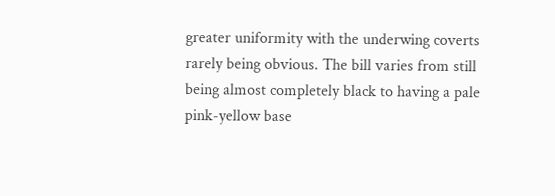greater uniformity with the underwing coverts rarely being obvious. The bill varies from still being almost completely black to having a pale pink-yellow base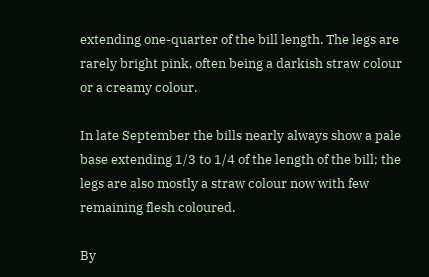extending one-quarter of the bill length. The legs are rarely bright pink, often being a darkish straw colour or a creamy colour.

In late September the bills nearly always show a pale base extending 1/3 to 1/4 of the length of the bill; the legs are also mostly a straw colour now with few remaining flesh coloured.

By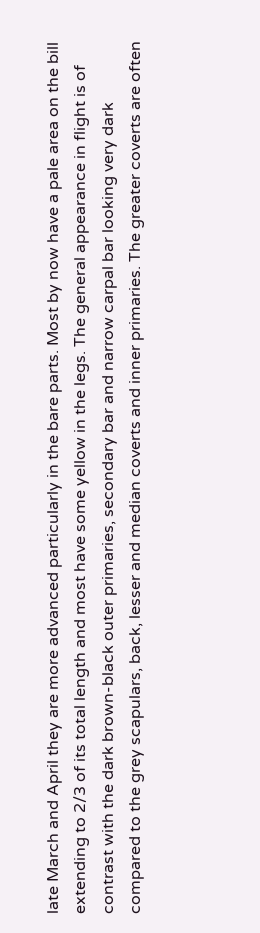late March and April they are more advanced particularly in the bare parts. Most by now have a pale area on the bill extending to 2/3 of its total length and most have some yellow in the legs. The general appearance in flight is of contrast with the dark brown-black outer primaries, secondary bar and narrow carpal bar looking very dark compared to the grey scapulars, back, lesser and median coverts and inner primaries. The greater coverts are often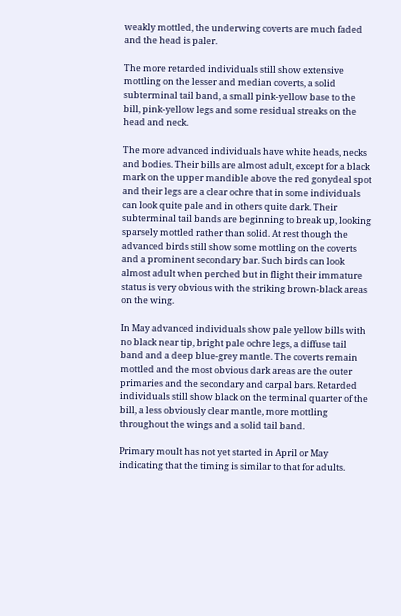weakly mottled, the underwing coverts are much faded and the head is paler.

The more retarded individuals still show extensive mottling on the lesser and median coverts, a solid subterminal tail band, a small pink-yellow base to the bill, pink-yellow legs and some residual streaks on the head and neck.

The more advanced individuals have white heads, necks and bodies. Their bills are almost adult, except for a black mark on the upper mandible above the red gonydeal spot and their legs are a clear ochre that in some individuals can look quite pale and in others quite dark. Their subterminal tail bands are beginning to break up, looking sparsely mottled rather than solid. At rest though the advanced birds still show some mottling on the coverts and a prominent secondary bar. Such birds can look almost adult when perched but in flight their immature status is very obvious with the striking brown-black areas on the wing.

In May advanced individuals show pale yellow bills with no black near tip, bright pale ochre legs, a diffuse tail band and a deep blue-grey mantle. The coverts remain mottled and the most obvious dark areas are the outer primaries and the secondary and carpal bars. Retarded individuals still show black on the terminal quarter of the bill, a less obviously clear mantle, more mottling throughout the wings and a solid tail band.

Primary moult has not yet started in April or May indicating that the timing is similar to that for adults.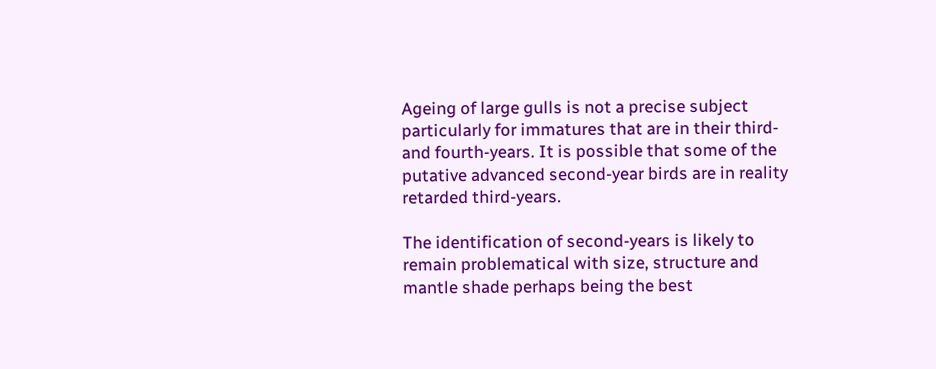Ageing of large gulls is not a precise subject particularly for immatures that are in their third- and fourth-years. It is possible that some of the putative advanced second-year birds are in reality retarded third-years.

The identification of second-years is likely to remain problematical with size, structure and mantle shade perhaps being the best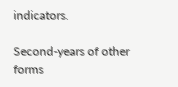indicators.

Second-years of other forms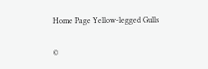Home Page Yellow-legged Gulls

©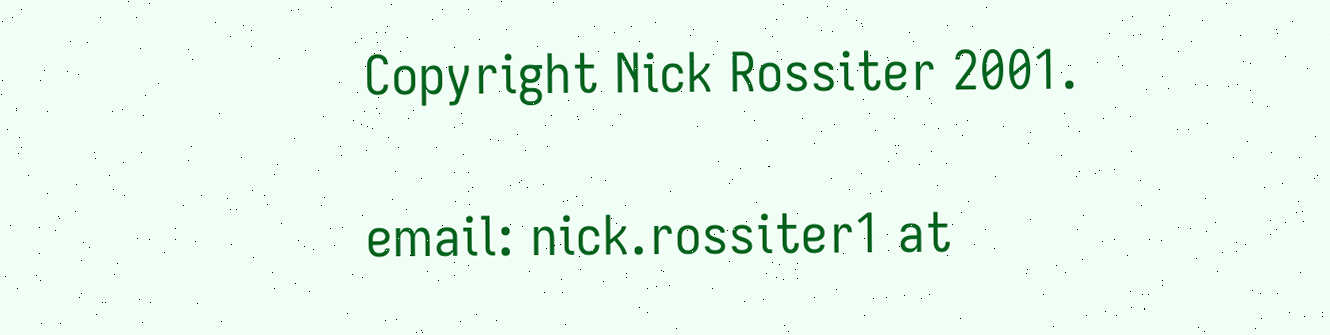Copyright Nick Rossiter 2001.

email: nick.rossiter1 at